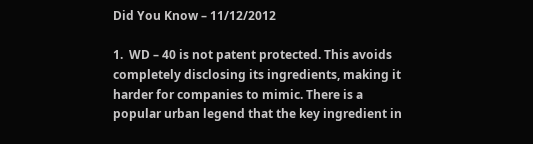Did You Know – 11/12/2012

1.  WD – 40 is not patent protected. This avoids completely disclosing its ingredients, making it harder for companies to mimic. There is a popular urban legend that the key ingredient in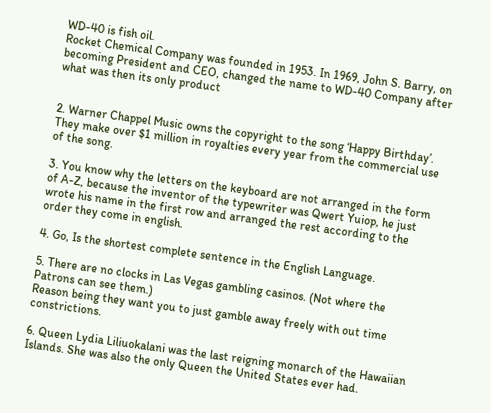WD-40 is fish oil.
Rocket Chemical Company was founded in 1953. In 1969, John S. Barry, on becoming President and CEO, changed the name to WD-40 Company after what was then its only product


2. Warner Chappel Music owns the copyright to the song ‘Happy Birthday’. They make over $1 million in royalties every year from the commercial use of the song.

3. You know why the letters on the keyboard are not arranged in the form of A-Z, because the inventor of the typewriter was Qwert Yuiop, he just wrote his name in the first row and arranged the rest according to the order they come in english.

4. Go, Is the shortest complete sentence in the English Language.

5. There are no clocks in Las Vegas gambling casinos. (Not where the Patrons can see them.)
Reason being they want you to just gamble away freely with out time constrictions.

6. Queen Lydia Liliuokalani was the last reigning monarch of the Hawaiian Islands. She was also the only Queen the United States ever had.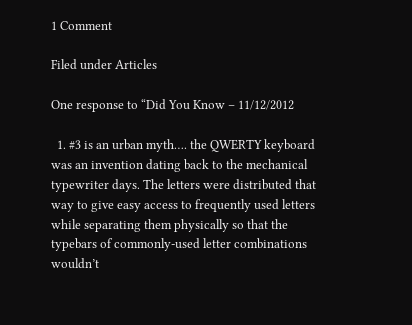1 Comment

Filed under Articles

One response to “Did You Know – 11/12/2012

  1. #3 is an urban myth…. the QWERTY keyboard was an invention dating back to the mechanical typewriter days. The letters were distributed that way to give easy access to frequently used letters while separating them physically so that the typebars of commonly-used letter combinations wouldn’t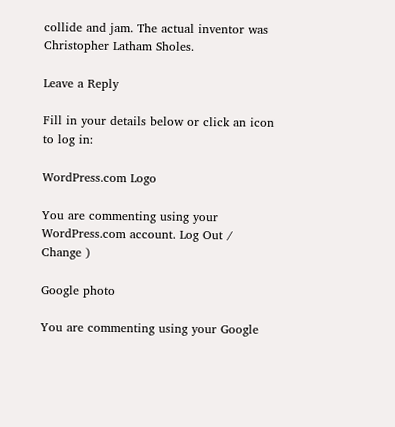collide and jam. The actual inventor was Christopher Latham Sholes.

Leave a Reply

Fill in your details below or click an icon to log in:

WordPress.com Logo

You are commenting using your WordPress.com account. Log Out /  Change )

Google photo

You are commenting using your Google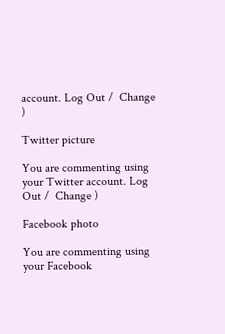account. Log Out /  Change )

Twitter picture

You are commenting using your Twitter account. Log Out /  Change )

Facebook photo

You are commenting using your Facebook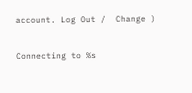account. Log Out /  Change )

Connecting to %s